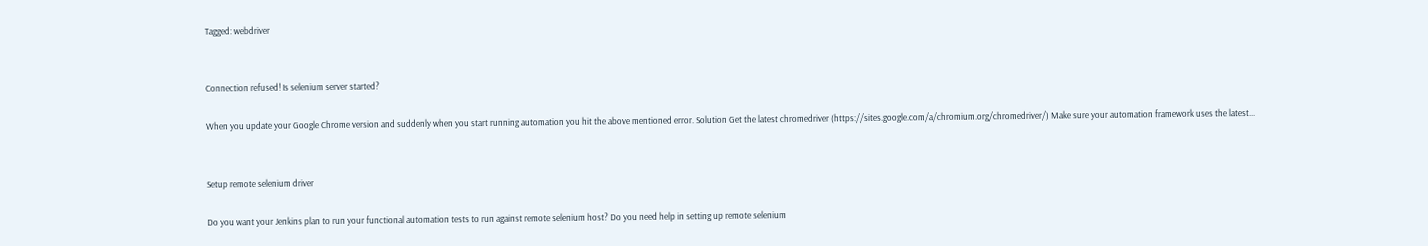Tagged: webdriver


Connection refused! Is selenium server started?

When you update your Google Chrome version and suddenly when you start running automation you hit the above mentioned error. Solution Get the latest chromedriver (https://sites.google.com/a/chromium.org/chromedriver/) Make sure your automation framework uses the latest...


Setup remote selenium driver

Do you want your Jenkins plan to run your functional automation tests to run against remote selenium host? Do you need help in setting up remote selenium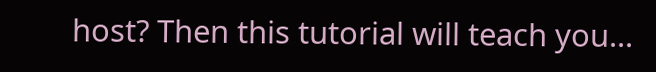host? Then this tutorial will teach you...